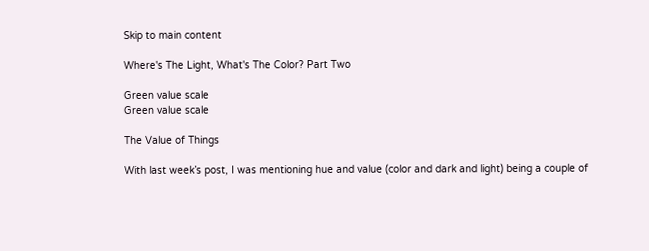Skip to main content

Where's The Light, What's The Color? Part Two

Green value scale
Green value scale

The Value of Things

With last week’s post, I was mentioning hue and value (color and dark and light) being a couple of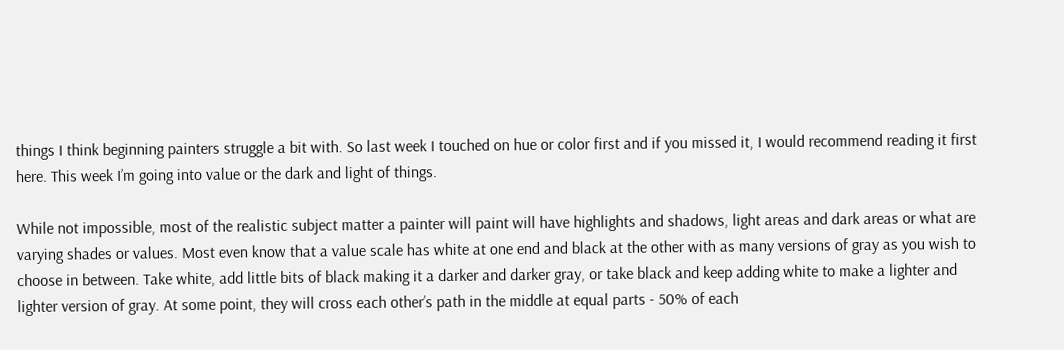things I think beginning painters struggle a bit with. So last week I touched on hue or color first and if you missed it, I would recommend reading it first here. This week I’m going into value or the dark and light of things.

While not impossible, most of the realistic subject matter a painter will paint will have highlights and shadows, light areas and dark areas or what are varying shades or values. Most even know that a value scale has white at one end and black at the other with as many versions of gray as you wish to choose in between. Take white, add little bits of black making it a darker and darker gray, or take black and keep adding white to make a lighter and lighter version of gray. At some point, they will cross each other’s path in the middle at equal parts - 50% of each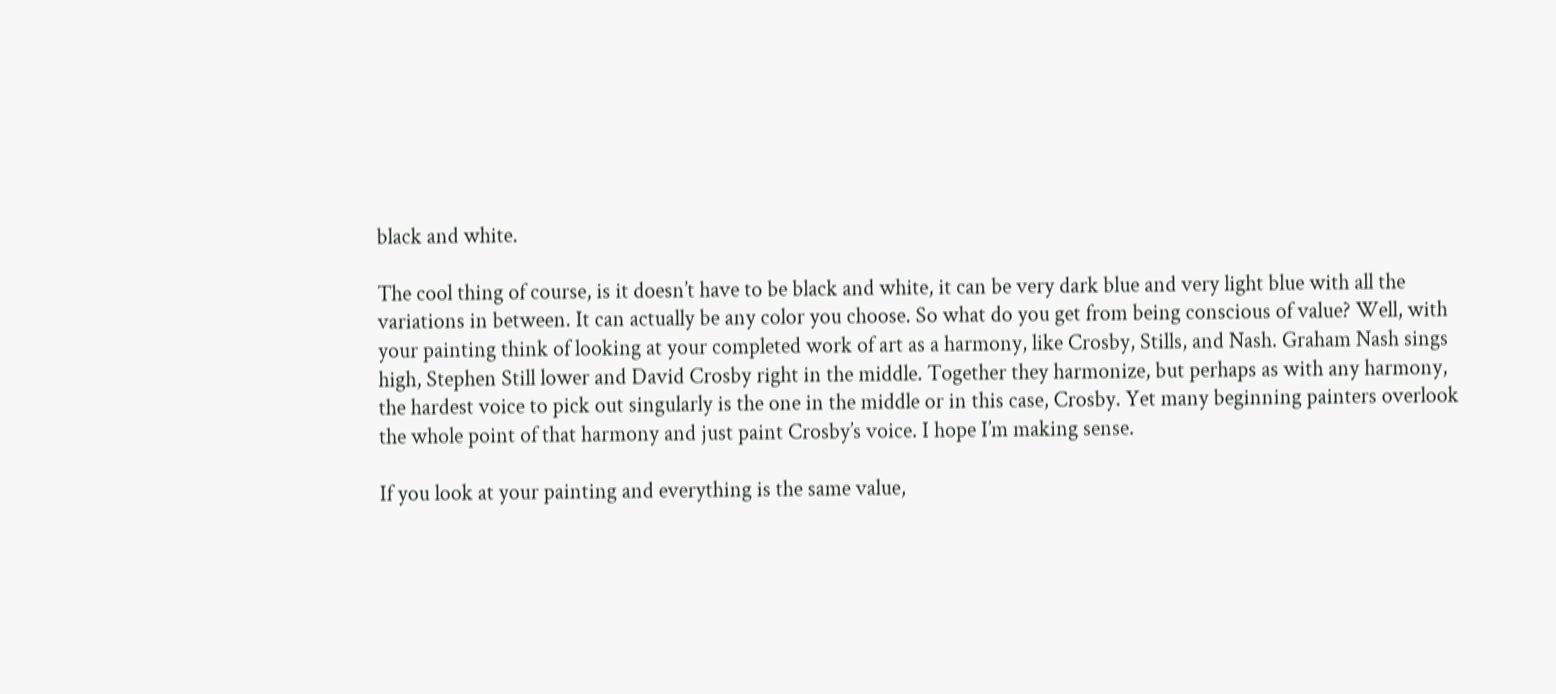black and white.

The cool thing of course, is it doesn’t have to be black and white, it can be very dark blue and very light blue with all the variations in between. It can actually be any color you choose. So what do you get from being conscious of value? Well, with your painting think of looking at your completed work of art as a harmony, like Crosby, Stills, and Nash. Graham Nash sings high, Stephen Still lower and David Crosby right in the middle. Together they harmonize, but perhaps as with any harmony, the hardest voice to pick out singularly is the one in the middle or in this case, Crosby. Yet many beginning painters overlook the whole point of that harmony and just paint Crosby’s voice. I hope I’m making sense.

If you look at your painting and everything is the same value,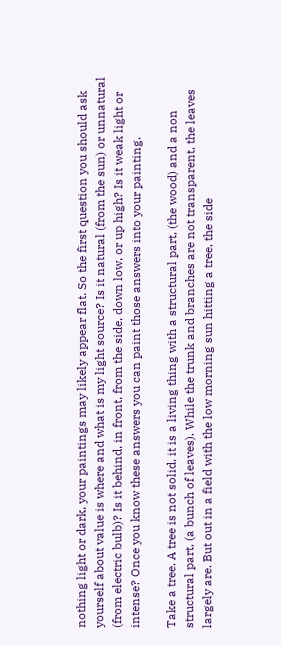nothing light or dark, your paintings may likely appear flat. So the first question you should ask yourself about value is where and what is my light source? Is it natural (from the sun) or unnatural (from electric bulb)? Is it behind, in front, from the side, down low, or up high? Is it weak light or intense? Once you know these answers you can paint those answers into your painting.

Take a tree. A tree is not solid, it is a living thing with a structural part, (the wood) and a non structural part, (a bunch of leaves). While the trunk and branches are not transparent, the leaves largely are. But out in a field with the low morning sun hitting a tree, the side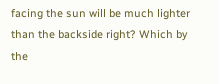facing the sun will be much lighter than the backside right? Which by the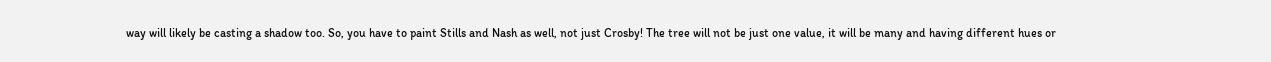way will likely be casting a shadow too. So, you have to paint Stills and Nash as well, not just Crosby! The tree will not be just one value, it will be many and having different hues or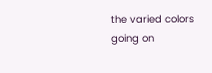the varied colors going on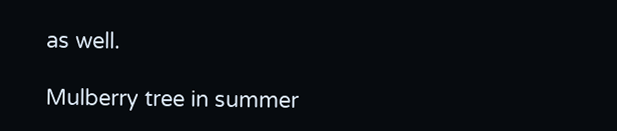as well.

Mulberry tree in summer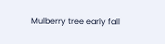Mulberry tree early fall